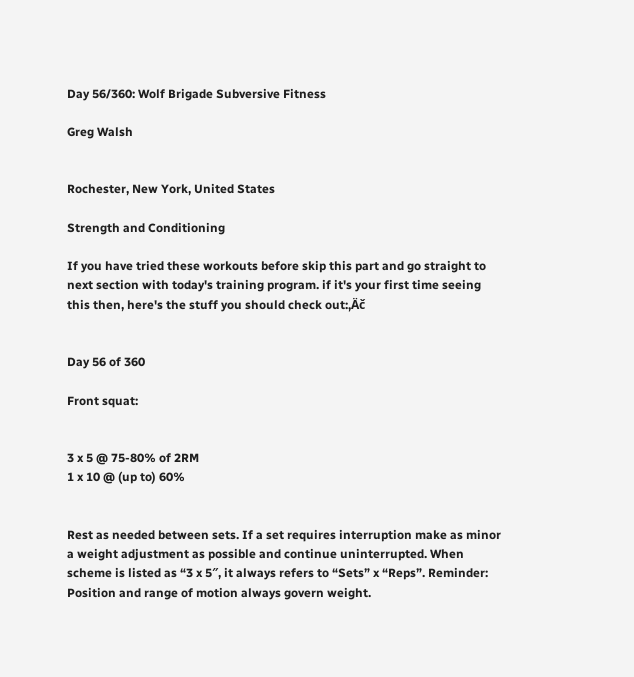Day 56/360: Wolf Brigade Subversive Fitness

Greg Walsh


Rochester, New York, United States

Strength and Conditioning

If you have tried these workouts before skip this part and go straight to next section with today's training program. if it's your first time seeing this then, here's the stuff you should check out:‚Äč


Day 56 of 360

Front squat:


3 x 5 @ 75-80% of 2RM
1 x 10 @ (up to) 60%


Rest as needed between sets. If a set requires interruption make as minor a weight adjustment as possible and continue uninterrupted. When scheme is listed as “3 x 5″, it always refers to “Sets” x “Reps”. Reminder: Position and range of motion always govern weight.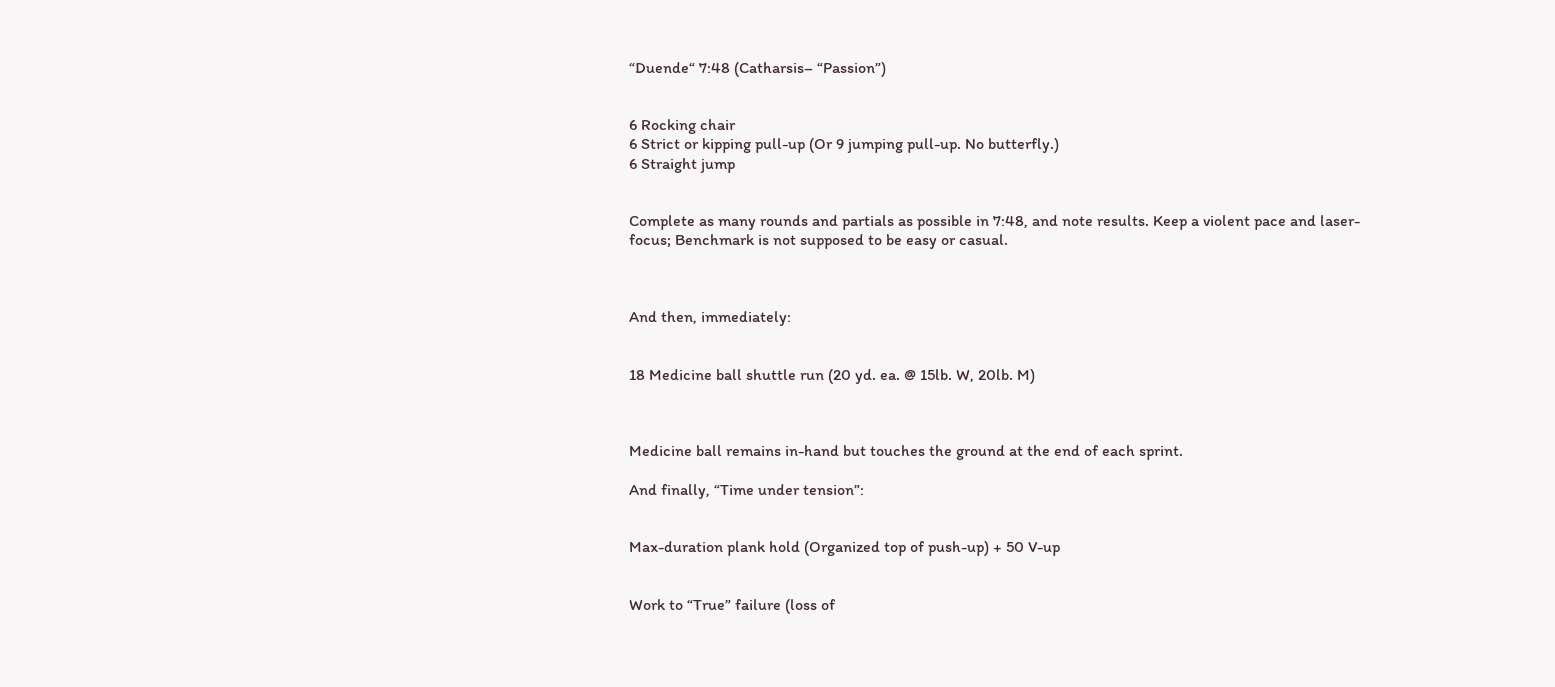“Duende“ 7:48 (Catharsis– “Passion”)


6 Rocking chair
6 Strict or kipping pull-up (Or 9 jumping pull-up. No butterfly.)
6 Straight jump


Complete as many rounds and partials as possible in 7:48, and note results. Keep a violent pace and laser-focus; Benchmark is not supposed to be easy or casual.



And then, immediately:


18 Medicine ball shuttle run (20 yd. ea. @ 15lb. W, 20lb. M)



Medicine ball remains in-hand but touches the ground at the end of each sprint.

And finally, “Time under tension”:


Max-duration plank hold (Organized top of push-up) + 50 V-up


Work to “True” failure (loss of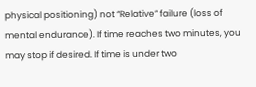physical positioning) not “Relative” failure (loss of mental endurance). If time reaches two minutes, you may stop if desired. If time is under two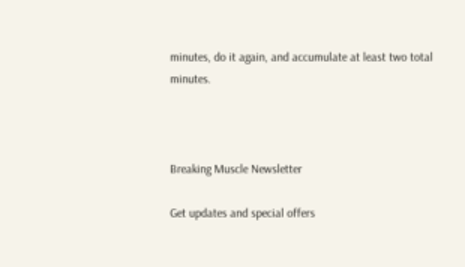minutes, do it again, and accumulate at least two total minutes.



Breaking Muscle Newsletter

Get updates and special offers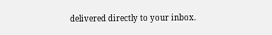delivered directly to your inbox.